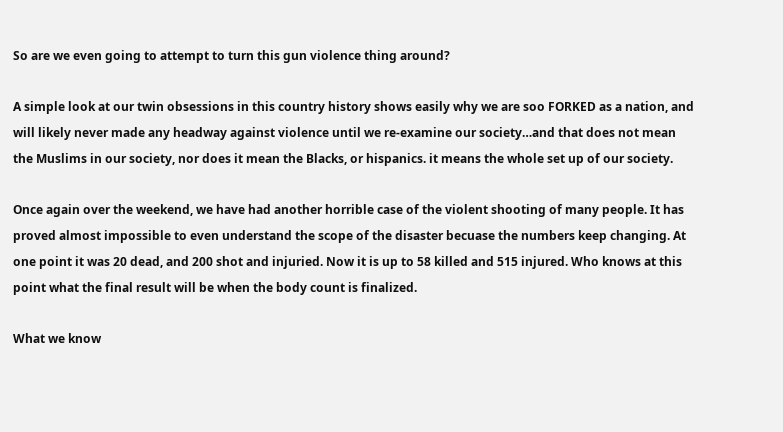So are we even going to attempt to turn this gun violence thing around?

A simple look at our twin obsessions in this country history shows easily why we are soo FORKED as a nation, and will likely never made any headway against violence until we re-examine our society…and that does not mean the Muslims in our society, nor does it mean the Blacks, or hispanics. it means the whole set up of our society.

Once again over the weekend, we have had another horrible case of the violent shooting of many people. It has proved almost impossible to even understand the scope of the disaster becuase the numbers keep changing. At one point it was 20 dead, and 200 shot and injuried. Now it is up to 58 killed and 515 injured. Who knows at this point what the final result will be when the body count is finalized.

What we know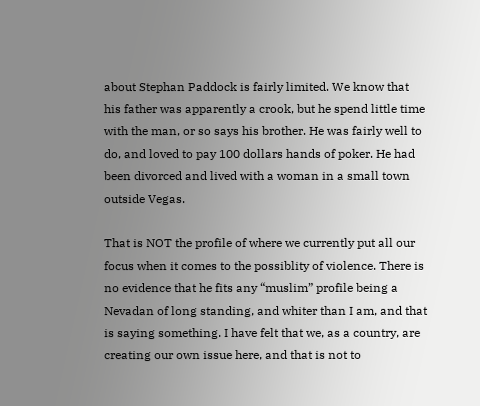about Stephan Paddock is fairly limited. We know that his father was apparently a crook, but he spend little time with the man, or so says his brother. He was fairly well to do, and loved to pay 100 dollars hands of poker. He had been divorced and lived with a woman in a small town outside Vegas.

That is NOT the profile of where we currently put all our focus when it comes to the possiblity of violence. There is no evidence that he fits any “muslim” profile being a Nevadan of long standing, and whiter than I am, and that is saying something. I have felt that we, as a country, are creating our own issue here, and that is not to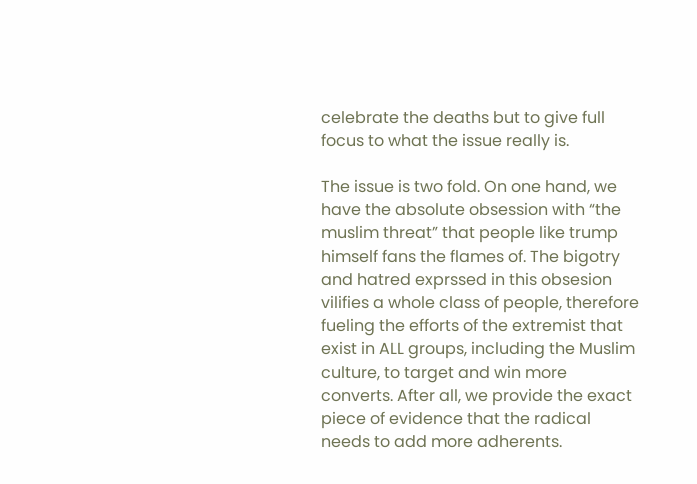celebrate the deaths but to give full focus to what the issue really is.

The issue is two fold. On one hand, we have the absolute obsession with “the muslim threat” that people like trump himself fans the flames of. The bigotry and hatred exprssed in this obsesion vilifies a whole class of people, therefore fueling the efforts of the extremist that exist in ALL groups, including the Muslim culture, to target and win more converts. After all, we provide the exact piece of evidence that the radical needs to add more adherents.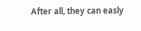After all, they can easly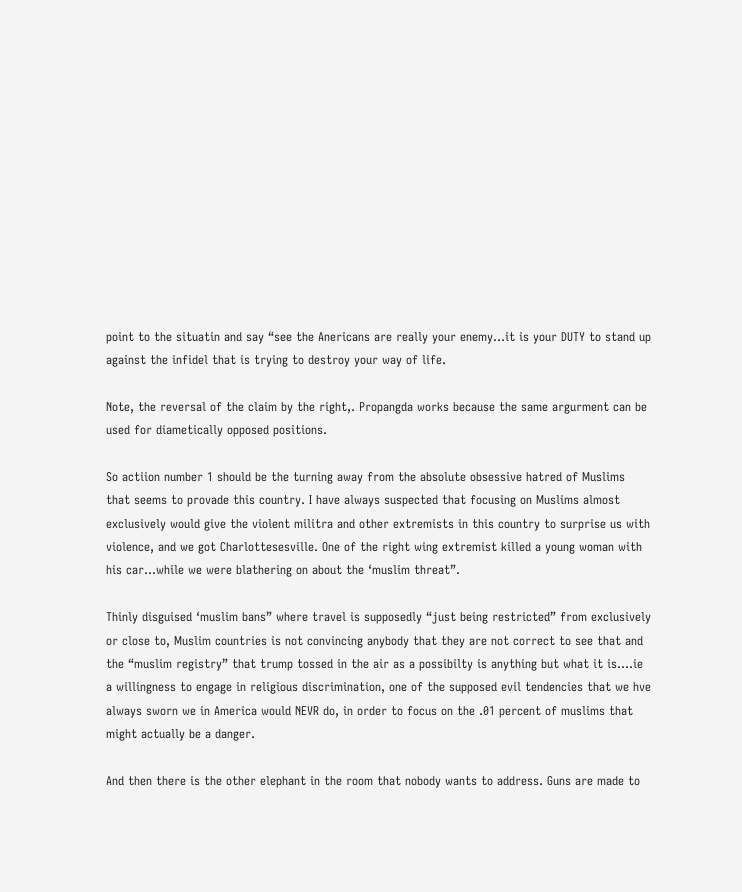point to the situatin and say “see the Anericans are really your enemy…it is your DUTY to stand up against the infidel that is trying to destroy your way of life.

Note, the reversal of the claim by the right,. Propangda works because the same argurment can be used for diametically opposed positions.

So actiion number 1 should be the turning away from the absolute obsessive hatred of Muslims that seems to provade this country. I have always suspected that focusing on Muslims almost exclusively would give the violent militra and other extremists in this country to surprise us with violence, and we got Charlottesesville. One of the right wing extremist killed a young woman with his car…while we were blathering on about the ‘muslim threat”.

Thinly disguised ‘muslim bans” where travel is supposedly “just being restricted” from exclusively or close to, Muslim countries is not convincing anybody that they are not correct to see that and the “muslim registry” that trump tossed in the air as a possibilty is anything but what it is….ie a willingness to engage in religious discrimination, one of the supposed evil tendencies that we hve always sworn we in America would NEVR do, in order to focus on the .01 percent of muslims that might actually be a danger.

And then there is the other elephant in the room that nobody wants to address. Guns are made to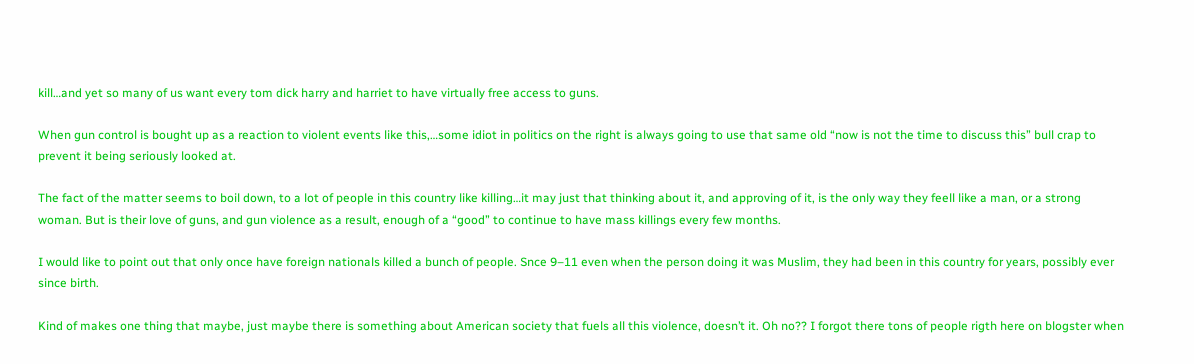kill…and yet so many of us want every tom dick harry and harriet to have virtually free access to guns.

When gun control is bought up as a reaction to violent events like this,…some idiot in politics on the right is always going to use that same old “now is not the time to discuss this” bull crap to prevent it being seriously looked at.

The fact of the matter seems to boil down, to a lot of people in this country like killing…it may just that thinking about it, and approving of it, is the only way they feell like a man, or a strong woman. But is their love of guns, and gun violence as a result, enough of a “good” to continue to have mass killings every few months.

I would like to point out that only once have foreign nationals killed a bunch of people. Snce 9–11 even when the person doing it was Muslim, they had been in this country for years, possibly ever since birth.

Kind of makes one thing that maybe, just maybe there is something about American society that fuels all this violence, doesn’t it. Oh no?? I forgot there tons of people rigth here on blogster when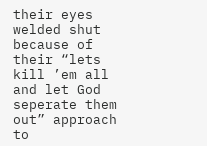their eyes welded shut because of their “lets kill ’em all and let God seperate them out” approach to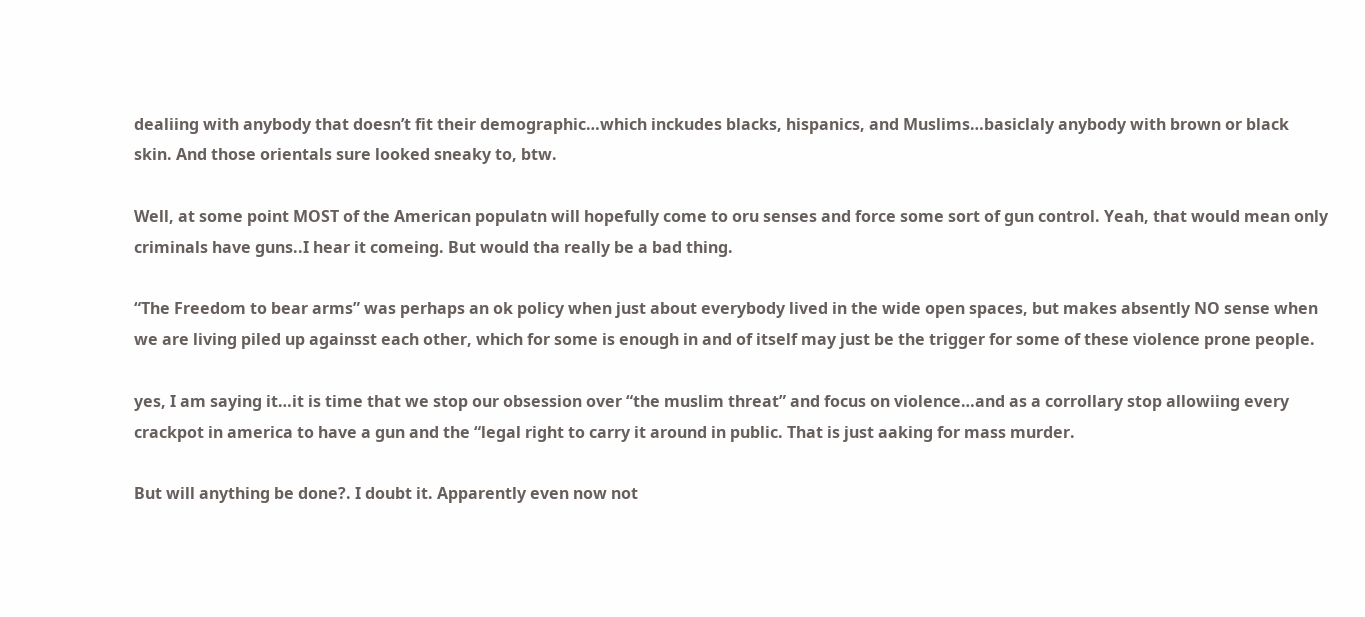dealiing with anybody that doesn’t fit their demographic…which inckudes blacks, hispanics, and Muslims…basiclaly anybody with brown or black skin. And those orientals sure looked sneaky to, btw.

Well, at some point MOST of the American populatn will hopefully come to oru senses and force some sort of gun control. Yeah, that would mean only criminals have guns..I hear it comeing. But would tha really be a bad thing.

“The Freedom to bear arms” was perhaps an ok policy when just about everybody lived in the wide open spaces, but makes absently NO sense when we are living piled up againsst each other, which for some is enough in and of itself may just be the trigger for some of these violence prone people.

yes, I am saying it…it is time that we stop our obsession over “the muslim threat” and focus on violence…and as a corrollary stop allowiing every crackpot in america to have a gun and the “legal right to carry it around in public. That is just aaking for mass murder.

But will anything be done?. I doubt it. Apparently even now not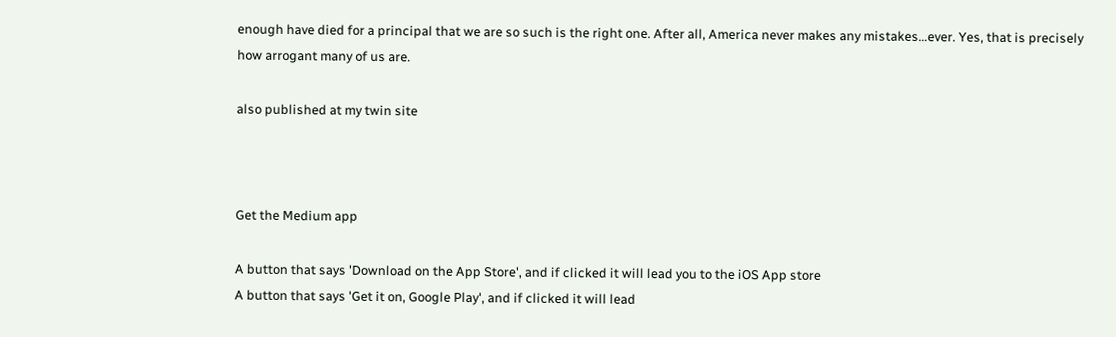enough have died for a principal that we are so such is the right one. After all, America never makes any mistakes…ever. Yes, that is precisely how arrogant many of us are.

also published at my twin site



Get the Medium app

A button that says 'Download on the App Store', and if clicked it will lead you to the iOS App store
A button that says 'Get it on, Google Play', and if clicked it will lead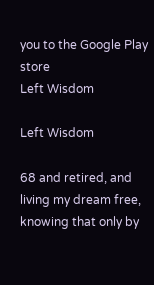you to the Google Play store
Left Wisdom

Left Wisdom

68 and retired, and living my dream free, knowing that only by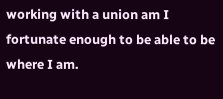working with a union am I fortunate enough to be able to be where I am.